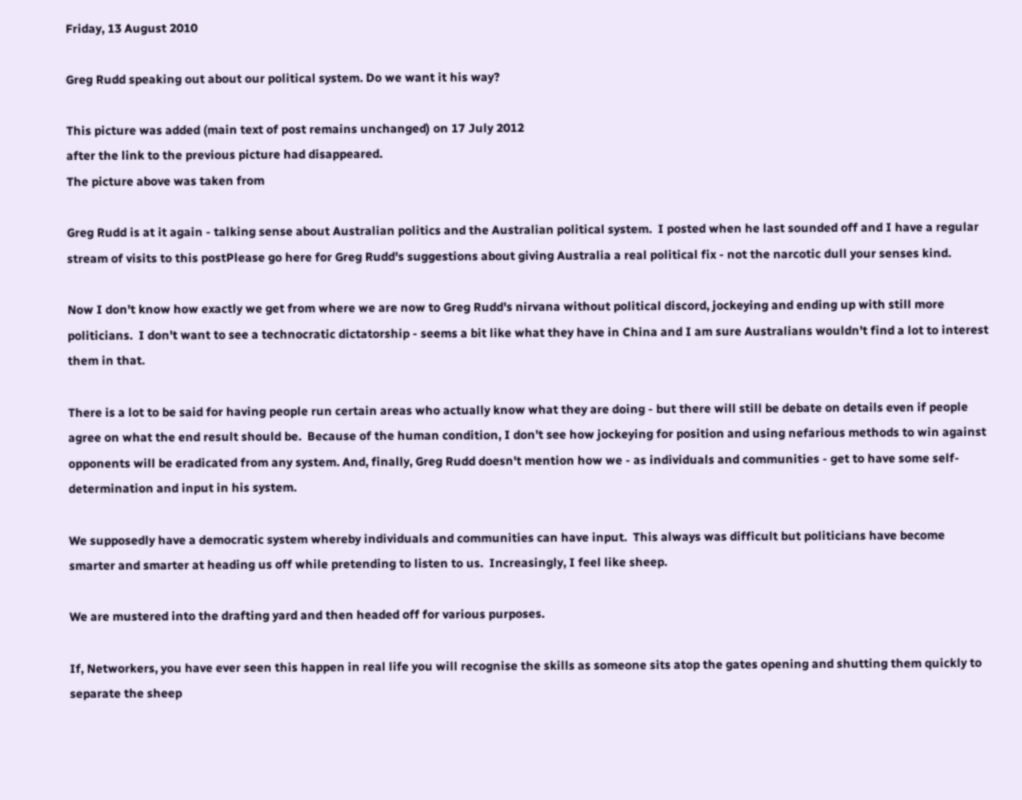Friday, 13 August 2010

Greg Rudd speaking out about our political system. Do we want it his way?

This picture was added (main text of post remains unchanged) on 17 July 2012
after the link to the previous picture had disappeared.
The picture above was taken from

Greg Rudd is at it again - talking sense about Australian politics and the Australian political system.  I posted when he last sounded off and I have a regular stream of visits to this postPlease go here for Greg Rudd's suggestions about giving Australia a real political fix - not the narcotic dull your senses kind.

Now I don't know how exactly we get from where we are now to Greg Rudd's nirvana without political discord, jockeying and ending up with still more politicians.  I don't want to see a technocratic dictatorship - seems a bit like what they have in China and I am sure Australians wouldn't find a lot to interest them in that.

There is a lot to be said for having people run certain areas who actually know what they are doing - but there will still be debate on details even if people agree on what the end result should be.  Because of the human condition, I don't see how jockeying for position and using nefarious methods to win against opponents will be eradicated from any system. And, finally, Greg Rudd doesn't mention how we - as individuals and communities - get to have some self-determination and input in his system.

We supposedly have a democratic system whereby individuals and communities can have input.  This always was difficult but politicians have become smarter and smarter at heading us off while pretending to listen to us.  Increasingly, I feel like sheep.

We are mustered into the drafting yard and then headed off for various purposes.

If, Networkers, you have ever seen this happen in real life you will recognise the skills as someone sits atop the gates opening and shutting them quickly to separate the sheep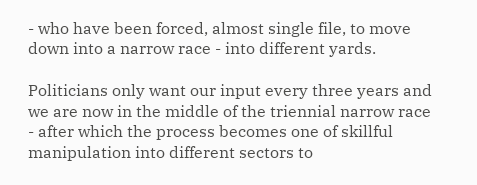- who have been forced, almost single file, to move down into a narrow race - into different yards.

Politicians only want our input every three years and we are now in the middle of the triennial narrow race - after which the process becomes one of skillful manipulation into different sectors to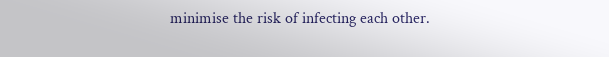minimise the risk of infecting each other.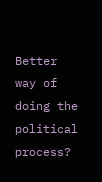Better way of doing the political process?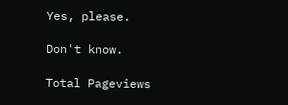Yes, please.

Don't know.

Total Pageviews